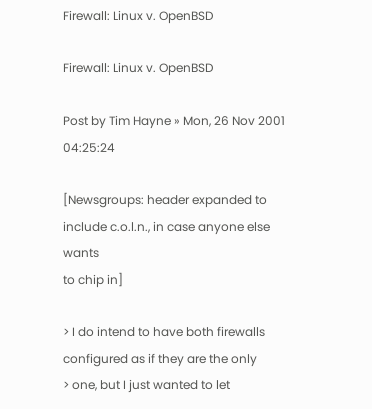Firewall: Linux v. OpenBSD

Firewall: Linux v. OpenBSD

Post by Tim Hayne » Mon, 26 Nov 2001 04:25:24

[Newsgroups: header expanded to include c.o.l.n., in case anyone else wants
to chip in]

> I do intend to have both firewalls configured as if they are the only
> one, but I just wanted to let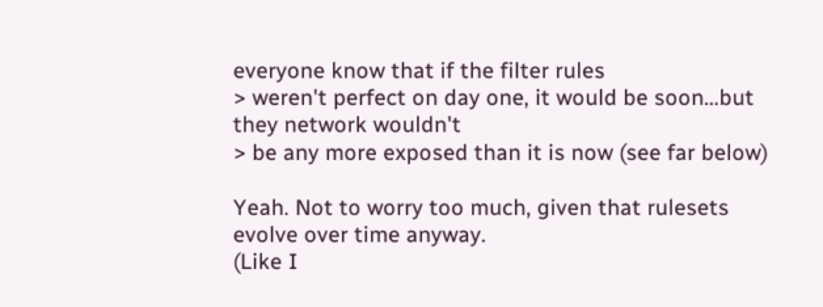everyone know that if the filter rules
> weren't perfect on day one, it would be soon...but they network wouldn't
> be any more exposed than it is now (see far below)

Yeah. Not to worry too much, given that rulesets evolve over time anyway.
(Like I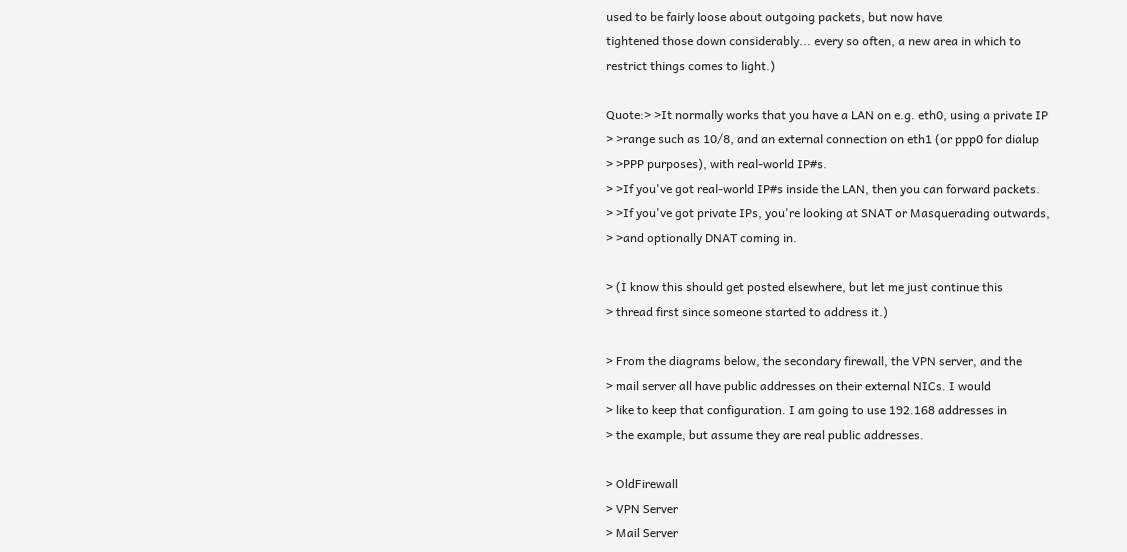used to be fairly loose about outgoing packets, but now have
tightened those down considerably... every so often, a new area in which to
restrict things comes to light.)

Quote:> >It normally works that you have a LAN on e.g. eth0, using a private IP
> >range such as 10/8, and an external connection on eth1 (or ppp0 for dialup
> >PPP purposes), with real-world IP#s.
> >If you've got real-world IP#s inside the LAN, then you can forward packets.
> >If you've got private IPs, you're looking at SNAT or Masquerading outwards,
> >and optionally DNAT coming in.

> (I know this should get posted elsewhere, but let me just continue this
> thread first since someone started to address it.)

> From the diagrams below, the secondary firewall, the VPN server, and the
> mail server all have public addresses on their external NICs. I would
> like to keep that configuration. I am going to use 192.168 addresses in
> the example, but assume they are real public addresses.

> OldFirewall
> VPN Server
> Mail Server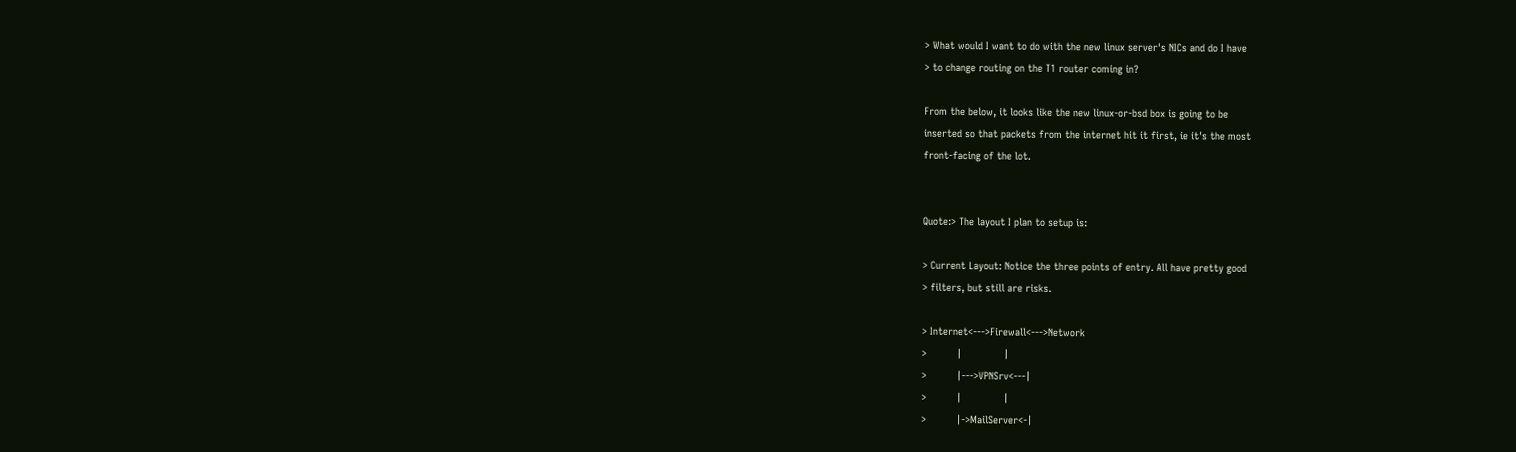> What would I want to do with the new linux server's NICs and do I have
> to change routing on the T1 router coming in?

From the below, it looks like the new linux-or-bsd box is going to be
inserted so that packets from the internet hit it first, ie it's the most
front-facing of the lot.


Quote:> The layout I plan to setup is:

> Current Layout: Notice the three points of entry. All have pretty good
> filters, but still are risks.

> Internet<--->Firewall<--->Network
>          |              |
>          |--->VPNSrv<---|
>          |              |
>          |->MailServer<-|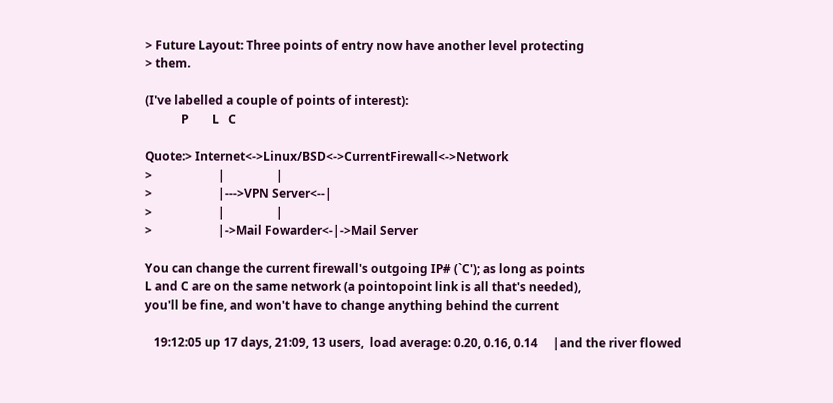> Future Layout: Three points of entry now have another level protecting
> them.

(I've labelled a couple of points of interest):
            P        L   C

Quote:> Internet<->Linux/BSD<->CurrentFirewall<->Network
>                      |                 |
>                      |--->VPN Server<--|
>                      |                 |
>                      |->Mail Fowarder<-|->Mail Server

You can change the current firewall's outgoing IP# (`C'); as long as points
L and C are on the same network (a pointopoint link is all that's needed),
you'll be fine, and won't have to change anything behind the current

   19:12:05 up 17 days, 21:09, 13 users,  load average: 0.20, 0.16, 0.14     |and the river flowed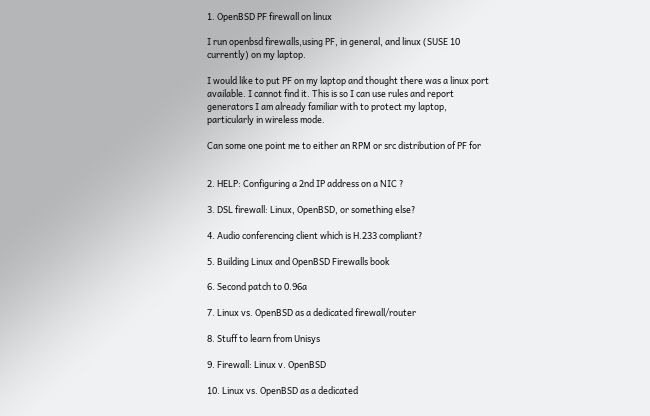1. OpenBSD PF firewall on linux

I run openbsd firewalls,using PF, in general, and linux (SUSE 10
currently) on my laptop.

I would like to put PF on my laptop and thought there was a linux port
available. I cannot find it. This is so I can use rules and report
generators I am already familiar with to protect my laptop,
particularly in wireless mode.

Can some one point me to either an RPM or src distribution of PF for


2. HELP: Configuring a 2nd IP address on a NIC ?

3. DSL firewall: Linux, OpenBSD, or something else?

4. Audio conferencing client which is H.233 compliant?

5. Building Linux and OpenBSD Firewalls book

6. Second patch to 0.96a

7. Linux vs. OpenBSD as a dedicated firewall/router

8. Stuff to learn from Unisys

9. Firewall: Linux v. OpenBSD

10. Linux vs. OpenBSD as a dedicated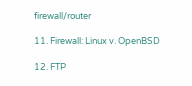firewall/router

11. Firewall: Linux v. OpenBSD

12. FTP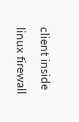client inside linux firewall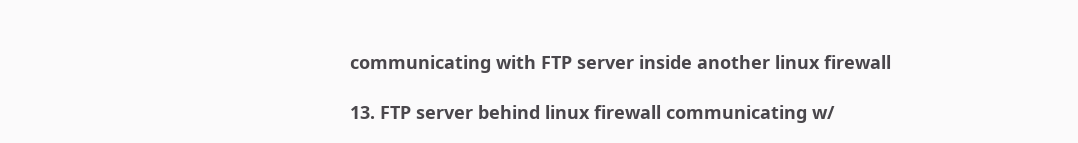communicating with FTP server inside another linux firewall

13. FTP server behind linux firewall communicating w/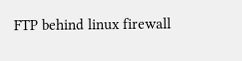FTP behind linux firewall